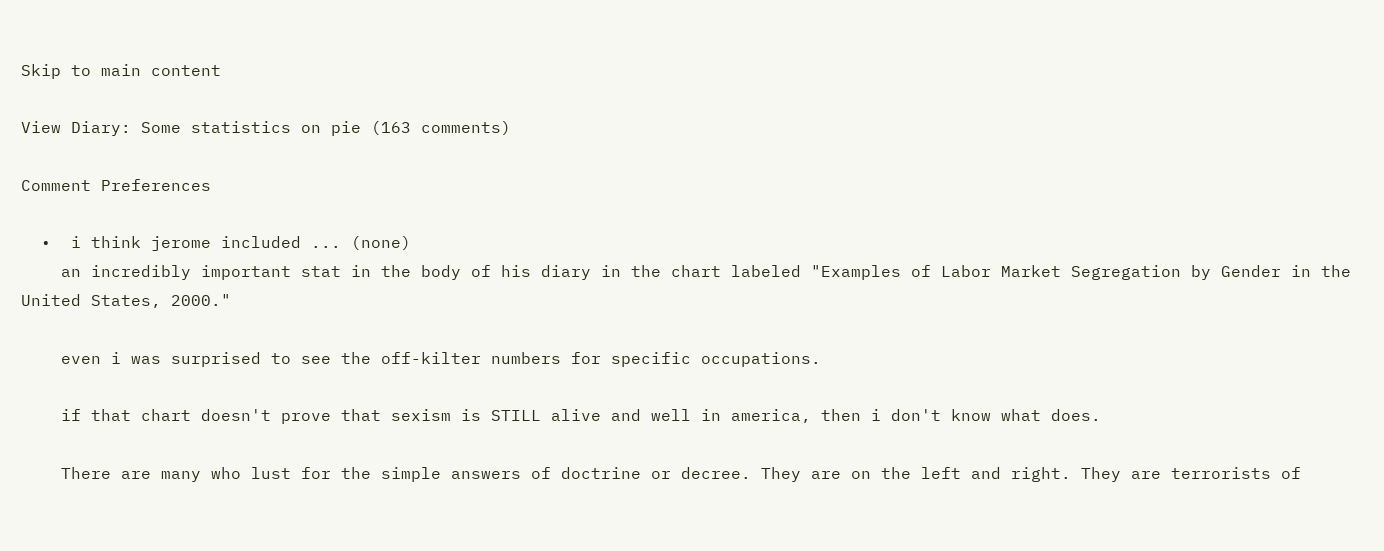Skip to main content

View Diary: Some statistics on pie (163 comments)

Comment Preferences

  •  i think jerome included ... (none)
    an incredibly important stat in the body of his diary in the chart labeled "Examples of Labor Market Segregation by Gender in the United States, 2000."

    even i was surprised to see the off-kilter numbers for specific occupations.

    if that chart doesn't prove that sexism is STILL alive and well in america, then i don't know what does.

    There are many who lust for the simple answers of doctrine or decree. They are on the left and right. They are terrorists of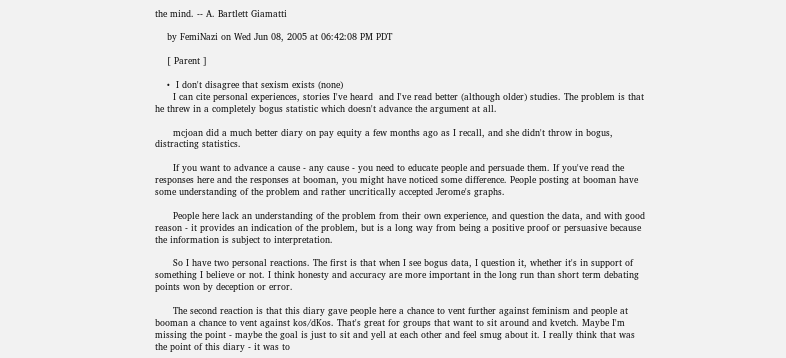the mind. -- A. Bartlett Giamatti

    by FemiNazi on Wed Jun 08, 2005 at 06:42:08 PM PDT

    [ Parent ]

    •  I don't disagree that sexism exists (none)
      I can cite personal experiences, stories I've heard  and I've read better (although older) studies. The problem is that he threw in a completely bogus statistic which doesn't advance the argument at all.

      mcjoan did a much better diary on pay equity a few months ago as I recall, and she didn't throw in bogus, distracting statistics.

      If you want to advance a cause - any cause - you need to educate people and persuade them. If you've read the responses here and the responses at booman, you might have noticed some difference. People posting at booman have some understanding of the problem and rather uncritically accepted Jerome's graphs.

      People here lack an understanding of the problem from their own experience, and question the data, and with good reason - it provides an indication of the problem, but is a long way from being a positive proof or persuasive because the information is subject to interpretation.

      So I have two personal reactions. The first is that when I see bogus data, I question it, whether it's in support of something I believe or not. I think honesty and accuracy are more important in the long run than short term debating points won by deception or error.

      The second reaction is that this diary gave people here a chance to vent further against feminism and people at booman a chance to vent against kos/dKos. That's great for groups that want to sit around and kvetch. Maybe I'm missing the point - maybe the goal is just to sit and yell at each other and feel smug about it. I really think that was the point of this diary - it was to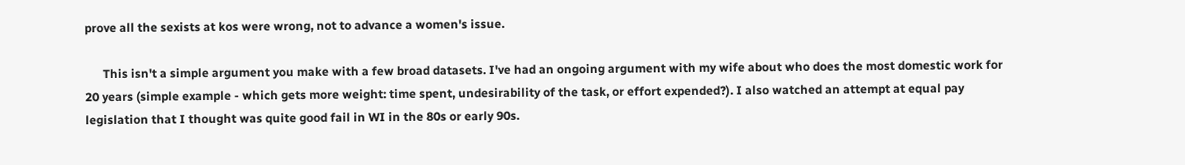prove all the sexists at kos were wrong, not to advance a women's issue.

      This isn't a simple argument you make with a few broad datasets. I've had an ongoing argument with my wife about who does the most domestic work for 20 years (simple example - which gets more weight: time spent, undesirability of the task, or effort expended?). I also watched an attempt at equal pay legislation that I thought was quite good fail in WI in the 80s or early 90s.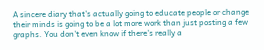A sincere diary that's actually going to educate people or change their minds is going to be a lot more work than just posting a few graphs. You don't even know if there's really a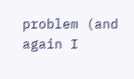problem (and again I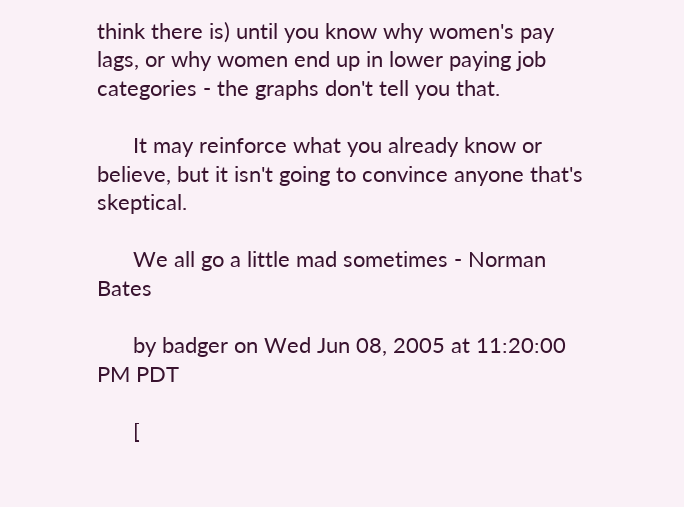think there is) until you know why women's pay lags, or why women end up in lower paying job categories - the graphs don't tell you that.

      It may reinforce what you already know or believe, but it isn't going to convince anyone that's skeptical.

      We all go a little mad sometimes - Norman Bates

      by badger on Wed Jun 08, 2005 at 11:20:00 PM PDT

      [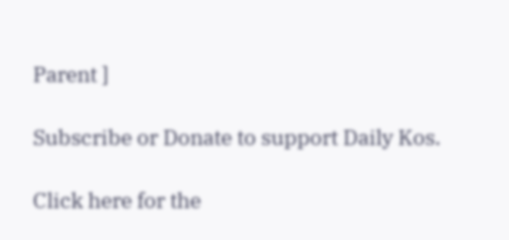Parent ]

Subscribe or Donate to support Daily Kos.

Click here for the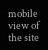mobile view of the site